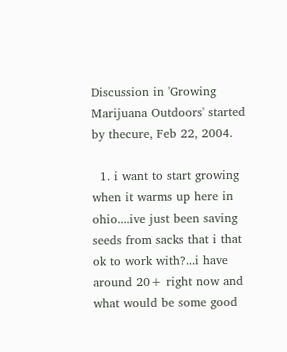Discussion in 'Growing Marijuana Outdoors' started by thecure, Feb 22, 2004.

  1. i want to start growing when it warms up here in ohio....ive just been saving seeds from sacks that i that ok to work with?...i have around 20+ right now and what would be some good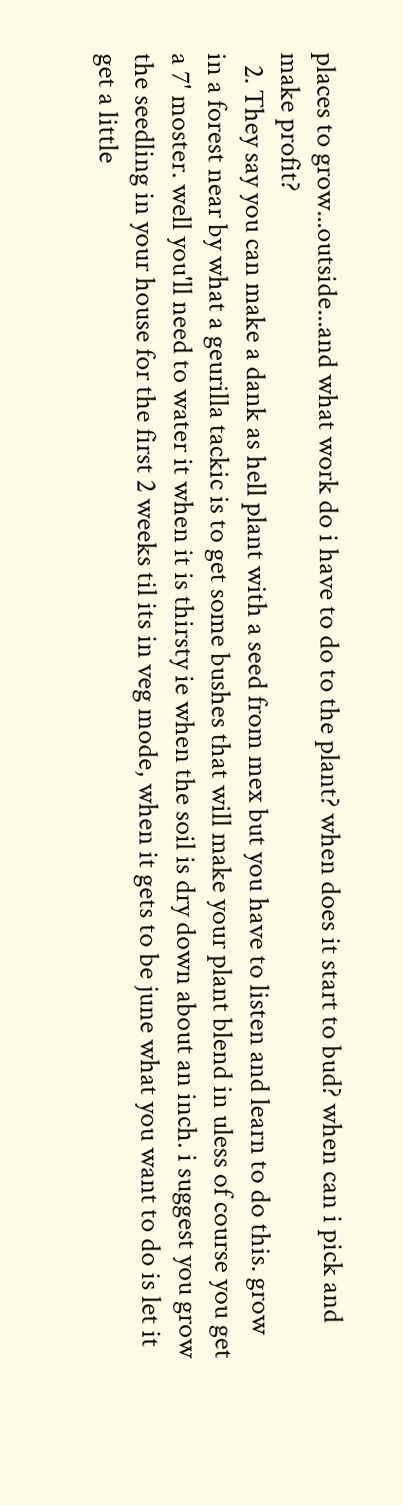places to grow...outside...and what work do i have to do to the plant? when does it start to bud? when can i pick and make profit?
  2. They say you can make a dank as hell plant with a seed from mex but you have to listen and learn to do this. grow in a forest near by what a geurilla tackic is to get some bushes that will make your plant blend in uless of course you get a 7' moster. well you'll need to water it when it is thirsty ie when the soil is dry down about an inch. i suggest you grow the seedling in your house for the first 2 weeks til its in veg mode, when it gets to be june what you want to do is let it get a little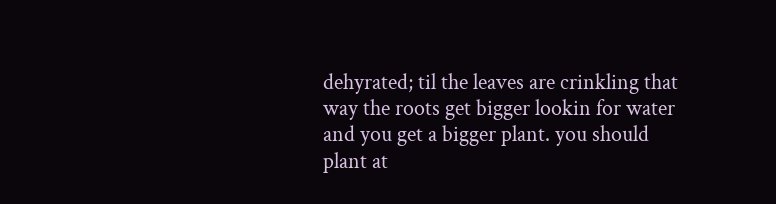dehyrated; til the leaves are crinkling that way the roots get bigger lookin for water and you get a bigger plant. you should plant at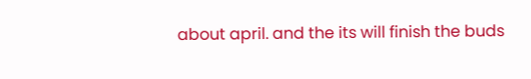about april. and the its will finish the buds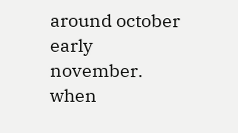around october early november. when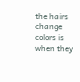the hairs change colors is when they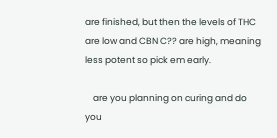are finished, but then the levels of THC are low and CBN C?? are high, meaning less potent so pick em early.

    are you planning on curing and do you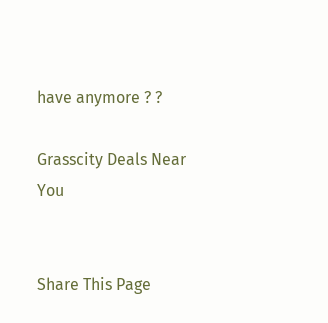have anymore ? ?

Grasscity Deals Near You


Share This Page